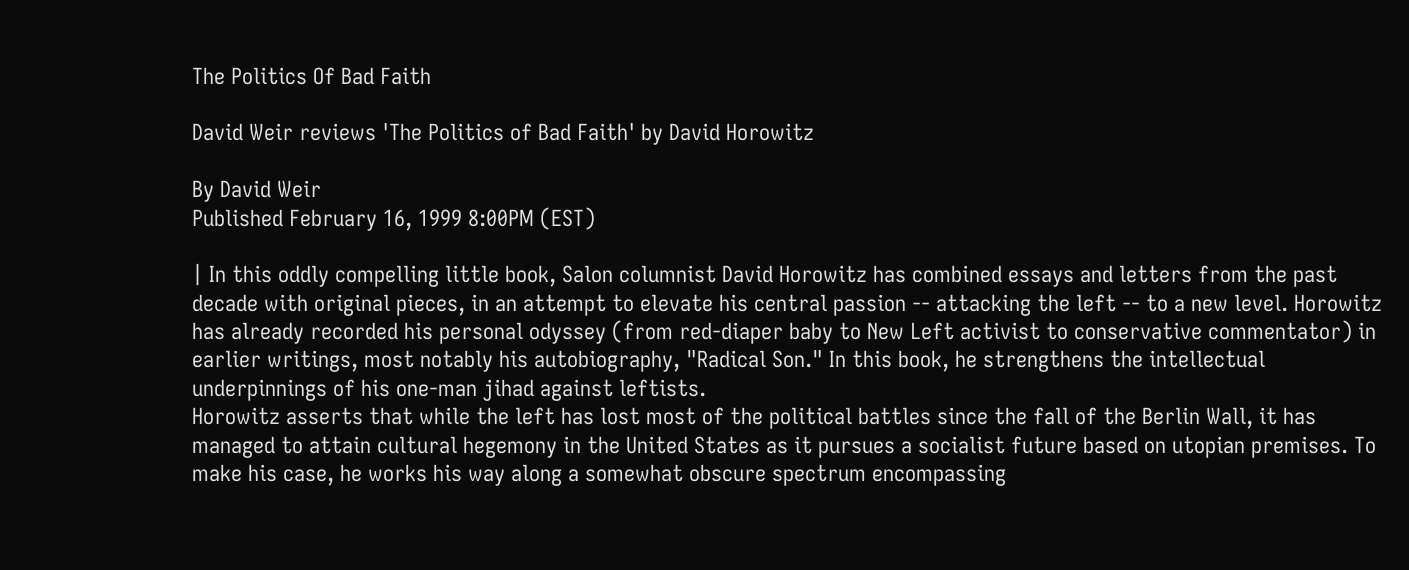The Politics Of Bad Faith

David Weir reviews 'The Politics of Bad Faith' by David Horowitz

By David Weir
Published February 16, 1999 8:00PM (EST)

| In this oddly compelling little book, Salon columnist David Horowitz has combined essays and letters from the past decade with original pieces, in an attempt to elevate his central passion -- attacking the left -- to a new level. Horowitz has already recorded his personal odyssey (from red-diaper baby to New Left activist to conservative commentator) in earlier writings, most notably his autobiography, "Radical Son." In this book, he strengthens the intellectual underpinnings of his one-man jihad against leftists.
Horowitz asserts that while the left has lost most of the political battles since the fall of the Berlin Wall, it has managed to attain cultural hegemony in the United States as it pursues a socialist future based on utopian premises. To make his case, he works his way along a somewhat obscure spectrum encompassing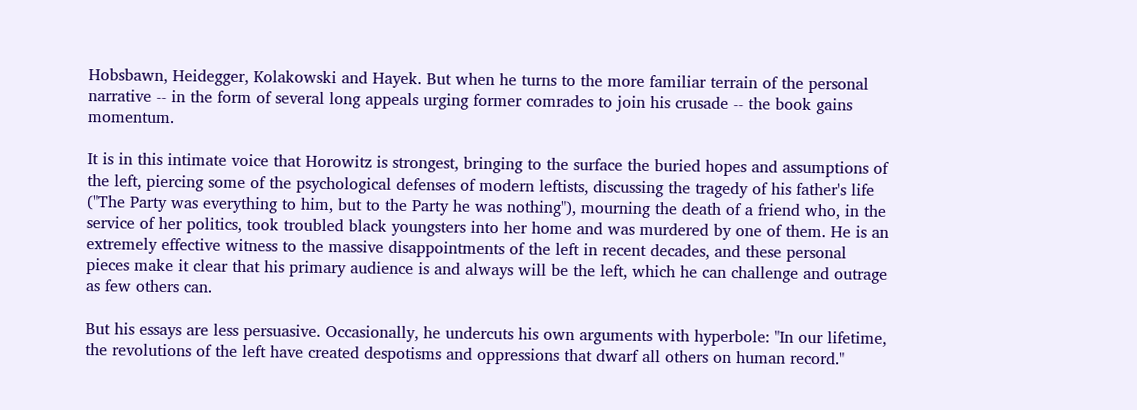Hobsbawn, Heidegger, Kolakowski and Hayek. But when he turns to the more familiar terrain of the personal narrative -- in the form of several long appeals urging former comrades to join his crusade -- the book gains momentum.

It is in this intimate voice that Horowitz is strongest, bringing to the surface the buried hopes and assumptions of the left, piercing some of the psychological defenses of modern leftists, discussing the tragedy of his father's life ("The Party was everything to him, but to the Party he was nothing"), mourning the death of a friend who, in the service of her politics, took troubled black youngsters into her home and was murdered by one of them. He is an extremely effective witness to the massive disappointments of the left in recent decades, and these personal pieces make it clear that his primary audience is and always will be the left, which he can challenge and outrage as few others can.

But his essays are less persuasive. Occasionally, he undercuts his own arguments with hyperbole: "In our lifetime, the revolutions of the left have created despotisms and oppressions that dwarf all others on human record."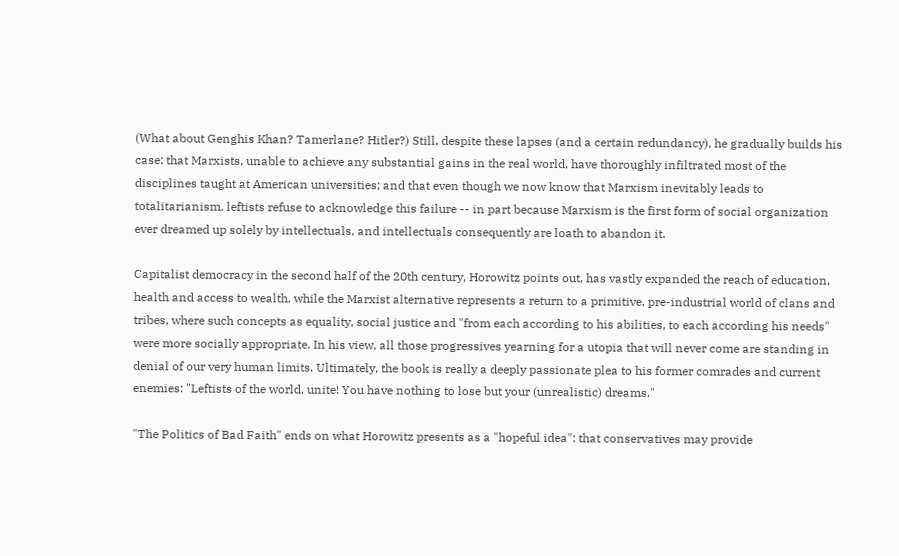(What about Genghis Khan? Tamerlane? Hitler?) Still, despite these lapses (and a certain redundancy), he gradually builds his case: that Marxists, unable to achieve any substantial gains in the real world, have thoroughly infiltrated most of the disciplines taught at American universities; and that even though we now know that Marxism inevitably leads to totalitarianism, leftists refuse to acknowledge this failure -- in part because Marxism is the first form of social organization ever dreamed up solely by intellectuals, and intellectuals consequently are loath to abandon it.

Capitalist democracy in the second half of the 20th century, Horowitz points out, has vastly expanded the reach of education, health and access to wealth, while the Marxist alternative represents a return to a primitive, pre-industrial world of clans and tribes, where such concepts as equality, social justice and "from each according to his abilities, to each according his needs" were more socially appropriate. In his view, all those progressives yearning for a utopia that will never come are standing in denial of our very human limits. Ultimately, the book is really a deeply passionate plea to his former comrades and current enemies: "Leftists of the world, unite! You have nothing to lose but your (unrealistic) dreams."

"The Politics of Bad Faith" ends on what Horowitz presents as a "hopeful idea": that conservatives may provide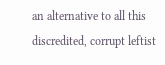an alternative to all this discredited, corrupt leftist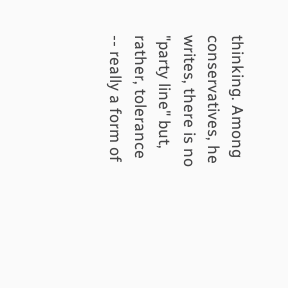thinking. Among conservatives, he writes, there is no "party line" but, rather, tolerance -- really a form of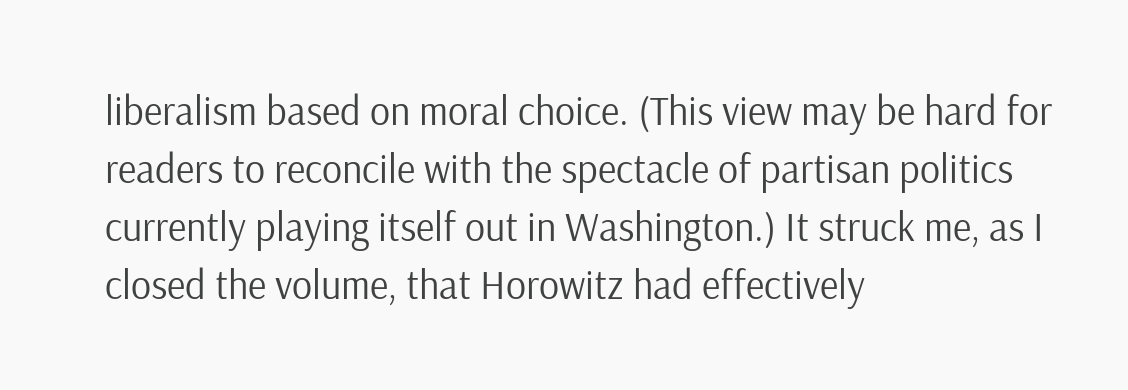liberalism based on moral choice. (This view may be hard for readers to reconcile with the spectacle of partisan politics currently playing itself out in Washington.) It struck me, as I closed the volume, that Horowitz had effectively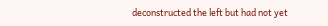deconstructed the left but had not yet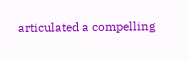articulated a compelling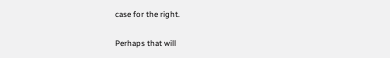case for the right.

Perhaps that will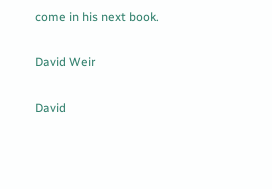come in his next book.

David Weir

David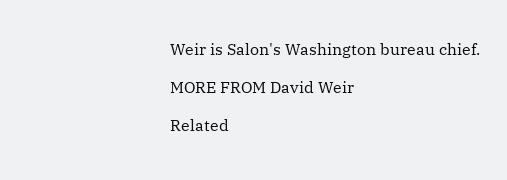Weir is Salon's Washington bureau chief.

MORE FROM David Weir

Related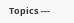Topics ---